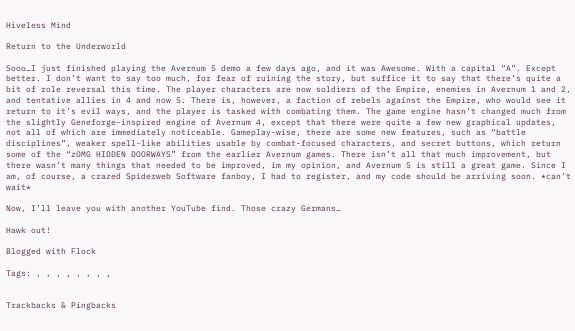Hiveless Mind

Return to the Underworld

Sooo…I just finished playing the Avernum 5 demo a few days ago, and it was Awesome. With a capital “A”. Except better. I don’t want to say too much, for fear of ruining the story, but suffice it to say that there’s quite a bit of role reversal this time. The player characters are now soldiers of the Empire, enemies in Avernum 1 and 2, and tentative allies in 4 and now 5. There is, however, a faction of rebels against the Empire, who would see it return to it’s evil ways, and the player is tasked with combating them. The game engine hasn’t changed much from the slightly Geneforge-inspired engine of Avernum 4, except that there were quite a few new graphical updates, not all of which are immediately noticeable. Gameplay-wise, there are some new features, such as “battle disciplines”, weaker spell-like abilities usable by combat-focused characters, and secret buttons, which return some of the “zOMG HIDDEN DOORWAYS” from the earlier Avernum games. There isn’t all that much improvement, but there wasn’t many things that needed to be improved, im my opinion, and Avernum 5 is still a great game. Since I am, of course, a crazed Spiderweb Software fanboy, I had to register, and my code should be arriving soon. *can’t wait*

Now, I’ll leave you with another YouTube find. Those crazy Germans…

Hawk out!

Blogged with Flock

Tags: , , , , , , , ,


Trackbacks & Pingbacks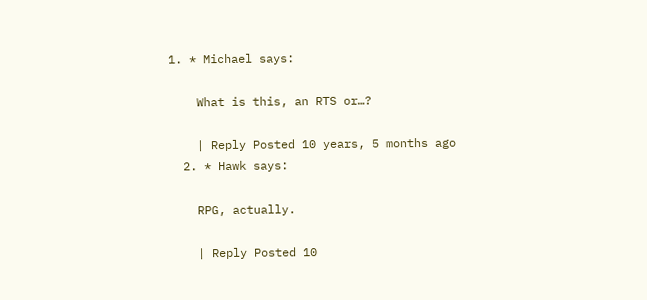1. * Michael says:

    What is this, an RTS or…?

    | Reply Posted 10 years, 5 months ago
  2. * Hawk says:

    RPG, actually.

    | Reply Posted 10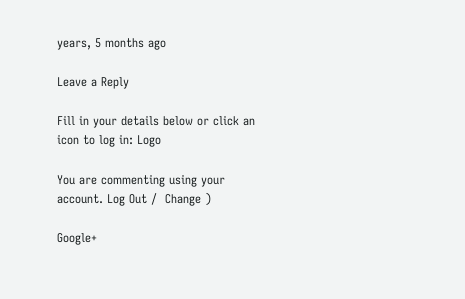years, 5 months ago

Leave a Reply

Fill in your details below or click an icon to log in: Logo

You are commenting using your account. Log Out /  Change )

Google+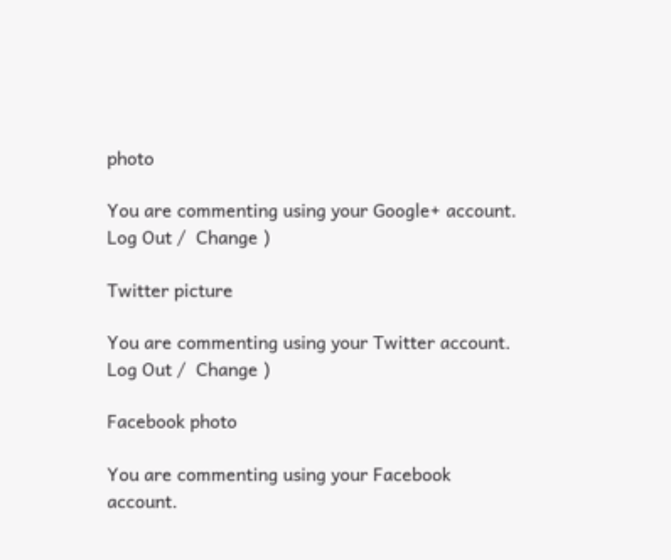photo

You are commenting using your Google+ account. Log Out /  Change )

Twitter picture

You are commenting using your Twitter account. Log Out /  Change )

Facebook photo

You are commenting using your Facebook account.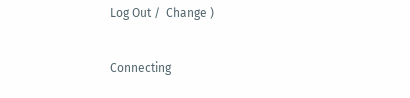Log Out /  Change )


Connecting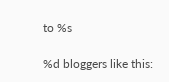to %s

%d bloggers like this: